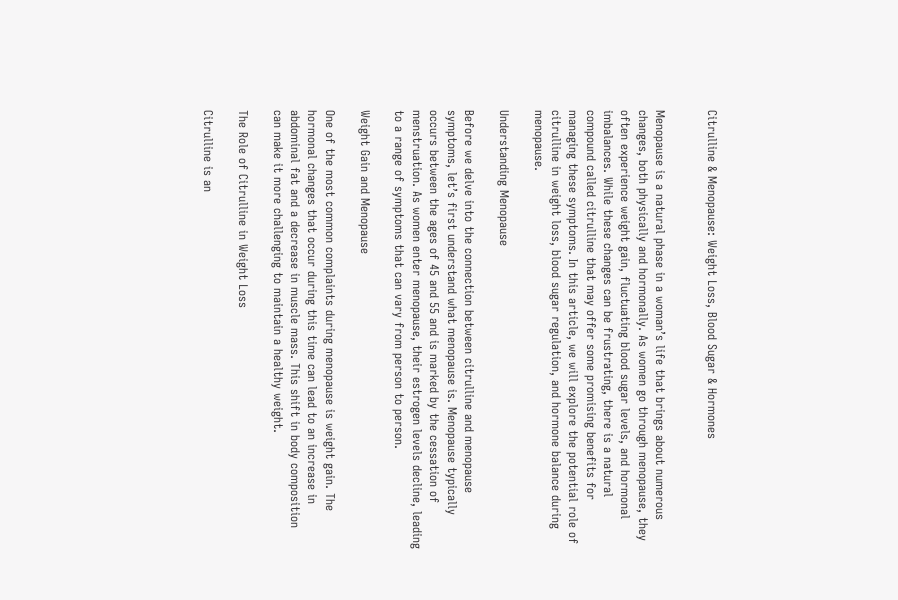Citrulline & Menopause: Weight Loss, Blood Sugar & Hormones


Menopause is a natural phase in a woman’s life that brings about numerous changes, both physically and hormonally. As women go through menopause, they often experience weight gain, fluctuating blood sugar levels, and hormonal imbalances. While these changes can be frustrating, there is a natural compound called citrulline that may offer some promising benefits for managing these symptoms. In this article, we will explore the potential role of citrulline in weight loss, blood sugar regulation, and hormone balance during menopause.

Understanding Menopause

Before we delve into the connection between citrulline and menopause symptoms, let’s first understand what menopause is. Menopause typically occurs between the ages of 45 and 55 and is marked by the cessation of menstruation. As women enter menopause, their estrogen levels decline, leading to a range of symptoms that can vary from person to person.

Weight Gain and Menopause

One of the most common complaints during menopause is weight gain. The hormonal changes that occur during this time can lead to an increase in abdominal fat and a decrease in muscle mass. This shift in body composition can make it more challenging to maintain a healthy weight.

The Role of Citrulline in Weight Loss

Citrulline is an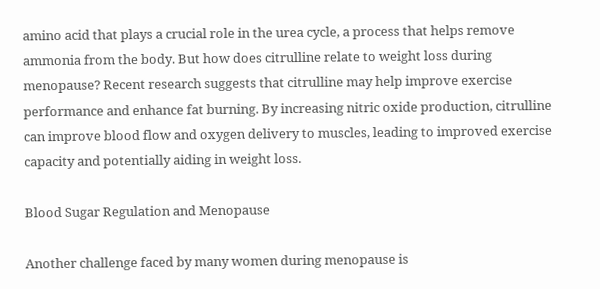amino acid that plays a crucial role in the urea cycle, a process that helps remove ammonia from the body. But how does citrulline relate to weight loss during menopause? Recent research suggests that citrulline may help improve exercise performance and enhance fat burning. By increasing nitric oxide production, citrulline can improve blood flow and oxygen delivery to muscles, leading to improved exercise capacity and potentially aiding in weight loss.

Blood Sugar Regulation and Menopause

Another challenge faced by many women during menopause is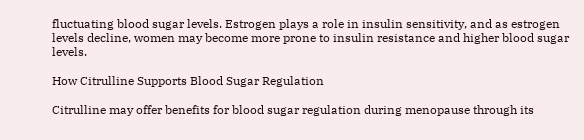fluctuating blood sugar levels. Estrogen plays a role in insulin sensitivity, and as estrogen levels decline, women may become more prone to insulin resistance and higher blood sugar levels.

How Citrulline Supports Blood Sugar Regulation

Citrulline may offer benefits for blood sugar regulation during menopause through its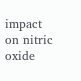impact on nitric oxide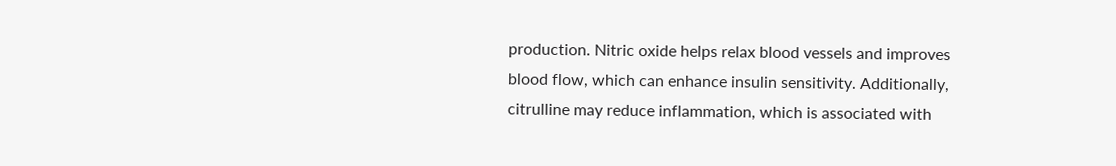production. Nitric oxide helps relax blood vessels and improves blood flow, which can enhance insulin sensitivity. Additionally, citrulline may reduce inflammation, which is associated with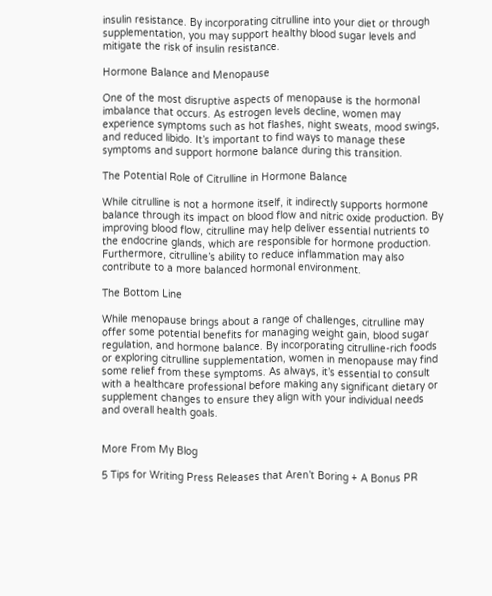insulin resistance. By incorporating citrulline into your diet or through supplementation, you may support healthy blood sugar levels and mitigate the risk of insulin resistance.

Hormone Balance and Menopause

One of the most disruptive aspects of menopause is the hormonal imbalance that occurs. As estrogen levels decline, women may experience symptoms such as hot flashes, night sweats, mood swings, and reduced libido. It’s important to find ways to manage these symptoms and support hormone balance during this transition.

The Potential Role of Citrulline in Hormone Balance

While citrulline is not a hormone itself, it indirectly supports hormone balance through its impact on blood flow and nitric oxide production. By improving blood flow, citrulline may help deliver essential nutrients to the endocrine glands, which are responsible for hormone production. Furthermore, citrulline’s ability to reduce inflammation may also contribute to a more balanced hormonal environment.

The Bottom Line

While menopause brings about a range of challenges, citrulline may offer some potential benefits for managing weight gain, blood sugar regulation, and hormone balance. By incorporating citrulline-rich foods or exploring citrulline supplementation, women in menopause may find some relief from these symptoms. As always, it’s essential to consult with a healthcare professional before making any significant dietary or supplement changes to ensure they align with your individual needs and overall health goals.


More From My Blog

5 Tips for Writing Press Releases that Aren’t Boring + A Bonus PR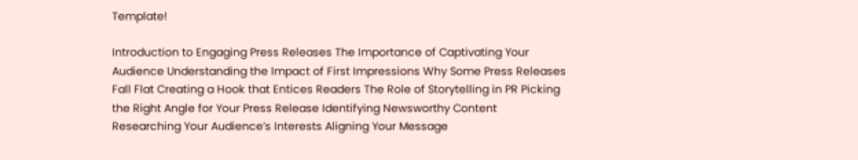Template!

Introduction to Engaging Press Releases The Importance of Captivating Your Audience Understanding the Impact of First Impressions Why Some Press Releases Fall Flat Creating a Hook that Entices Readers The Role of Storytelling in PR Picking the Right Angle for Your Press Release Identifying Newsworthy Content Researching Your Audience’s Interests Aligning Your Message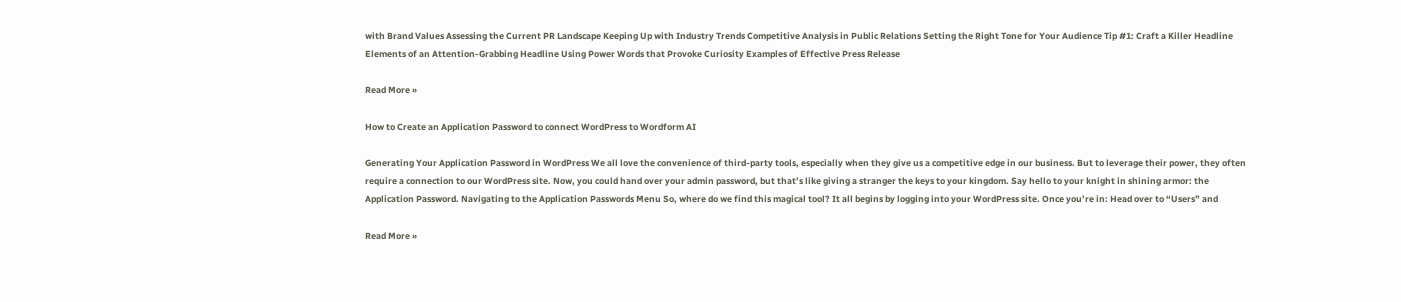with Brand Values Assessing the Current PR Landscape Keeping Up with Industry Trends Competitive Analysis in Public Relations Setting the Right Tone for Your Audience Tip #1: Craft a Killer Headline Elements of an Attention-Grabbing Headline Using Power Words that Provoke Curiosity Examples of Effective Press Release

Read More »

How to Create an Application Password to connect WordPress to Wordform AI

Generating Your Application Password in WordPress We all love the convenience of third-party tools, especially when they give us a competitive edge in our business. But to leverage their power, they often require a connection to our WordPress site. Now, you could hand over your admin password, but that’s like giving a stranger the keys to your kingdom. Say hello to your knight in shining armor: the Application Password. Navigating to the Application Passwords Menu So, where do we find this magical tool? It all begins by logging into your WordPress site. Once you’re in: Head over to “Users” and

Read More »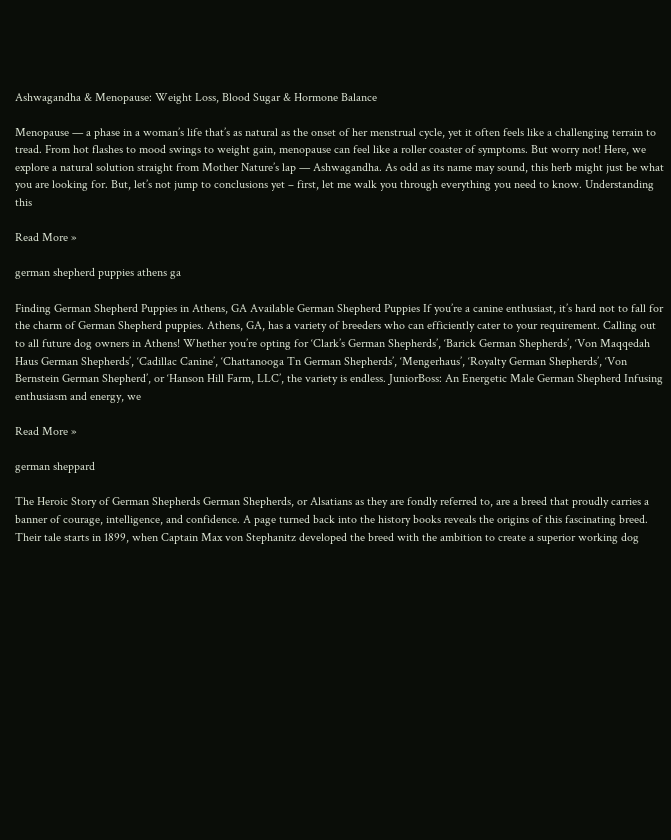Ashwagandha & Menopause: Weight Loss, Blood Sugar & Hormone Balance

Menopause — a phase in a woman’s life that’s as natural as the onset of her menstrual cycle, yet it often feels like a challenging terrain to tread. From hot flashes to mood swings to weight gain, menopause can feel like a roller coaster of symptoms. But worry not! Here, we explore a natural solution straight from Mother Nature’s lap — Ashwagandha. As odd as its name may sound, this herb might just be what you are looking for. But, let’s not jump to conclusions yet – first, let me walk you through everything you need to know. Understanding this

Read More »

german shepherd puppies athens ga

Finding German Shepherd Puppies in Athens, GA Available German Shepherd Puppies If you’re a canine enthusiast, it’s hard not to fall for the charm of German Shepherd puppies. Athens, GA, has a variety of breeders who can efficiently cater to your requirement. Calling out to all future dog owners in Athens! Whether you’re opting for ‘Clark’s German Shepherds’, ‘Barick German Shepherds’, ‘Von Maqqedah Haus German Shepherds’, ‘Cadillac Canine’, ‘Chattanooga Tn German Shepherds’, ‘Mengerhaus’, ‘Royalty German Shepherds’, ‘Von Bernstein German Shepherd’, or ‘Hanson Hill Farm, LLC’, the variety is endless. JuniorBoss: An Energetic Male German Shepherd Infusing enthusiasm and energy, we

Read More »

german sheppard

The Heroic Story of German Shepherds German Shepherds, or Alsatians as they are fondly referred to, are a breed that proudly carries a banner of courage, intelligence, and confidence. A page turned back into the history books reveals the origins of this fascinating breed. Their tale starts in 1899, when Captain Max von Stephanitz developed the breed with the ambition to create a superior working dog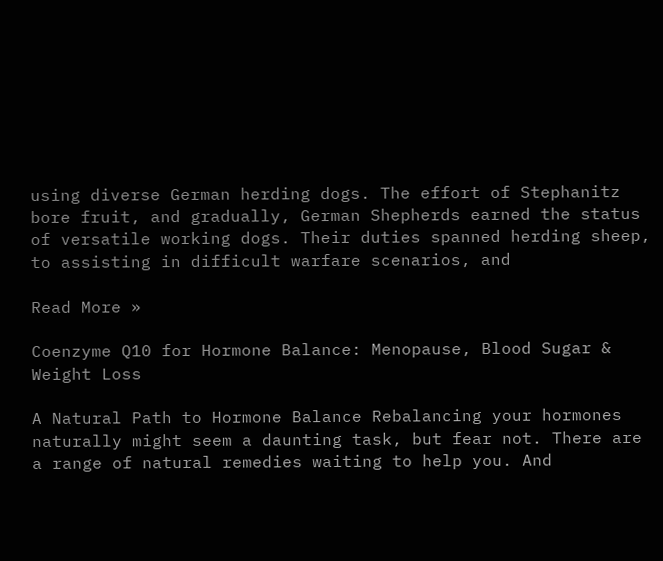using diverse German herding dogs. The effort of Stephanitz bore fruit, and gradually, German Shepherds earned the status of versatile working dogs. Their duties spanned herding sheep, to assisting in difficult warfare scenarios, and

Read More »

Coenzyme Q10 for Hormone Balance: Menopause, Blood Sugar & Weight Loss

A Natural Path to Hormone Balance Rebalancing your hormones naturally might seem a daunting task, but fear not. There are a range of natural remedies waiting to help you. And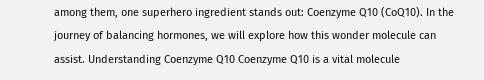among them, one superhero ingredient stands out: Coenzyme Q10 (CoQ10). In the journey of balancing hormones, we will explore how this wonder molecule can assist. Understanding Coenzyme Q10 Coenzyme Q10 is a vital molecule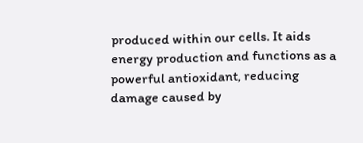produced within our cells. It aids energy production and functions as a powerful antioxidant, reducing damage caused by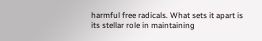harmful free radicals. What sets it apart is its stellar role in maintaining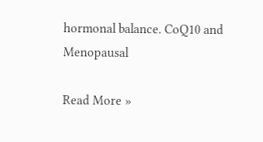hormonal balance. CoQ10 and Menopausal

Read More »